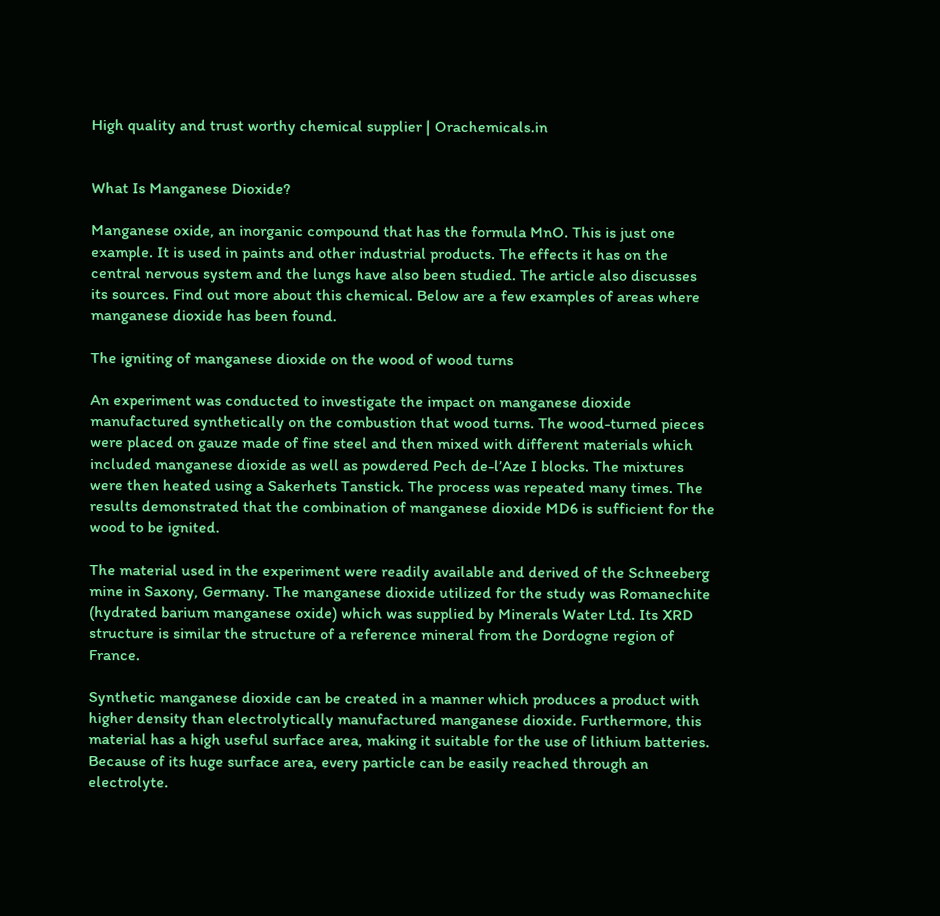High quality and trust worthy chemical supplier | Orachemicals.in


What Is Manganese Dioxide?

Manganese oxide, an inorganic compound that has the formula MnO. This is just one example. It is used in paints and other industrial products. The effects it has on the central nervous system and the lungs have also been studied. The article also discusses its sources. Find out more about this chemical. Below are a few examples of areas where manganese dioxide has been found.

The igniting of manganese dioxide on the wood of wood turns

An experiment was conducted to investigate the impact on manganese dioxide manufactured synthetically on the combustion that wood turns. The wood-turned pieces were placed on gauze made of fine steel and then mixed with different materials which included manganese dioxide as well as powdered Pech de-l’Aze I blocks. The mixtures were then heated using a Sakerhets Tanstick. The process was repeated many times. The results demonstrated that the combination of manganese dioxide MD6 is sufficient for the wood to be ignited.

The material used in the experiment were readily available and derived of the Schneeberg mine in Saxony, Germany. The manganese dioxide utilized for the study was Romanechite (hydrated barium manganese oxide) which was supplied by Minerals Water Ltd. Its XRD structure is similar the structure of a reference mineral from the Dordogne region of France.

Synthetic manganese dioxide can be created in a manner which produces a product with higher density than electrolytically manufactured manganese dioxide. Furthermore, this material has a high useful surface area, making it suitable for the use of lithium batteries. Because of its huge surface area, every particle can be easily reached through an electrolyte.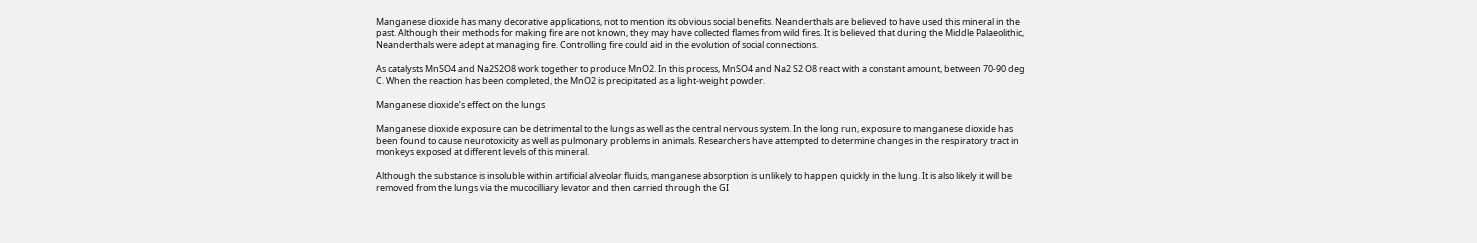Manganese dioxide has many decorative applications, not to mention its obvious social benefits. Neanderthals are believed to have used this mineral in the past. Although their methods for making fire are not known, they may have collected flames from wild fires. It is believed that during the Middle Palaeolithic, Neanderthals were adept at managing fire. Controlling fire could aid in the evolution of social connections.

As catalysts MnSO4 and Na2S2O8 work together to produce MnO2. In this process, MnSO4 and Na2 S2 O8 react with a constant amount, between 70-90 deg C. When the reaction has been completed, the MnO2 is precipitated as a light-weight powder.

Manganese dioxide’s effect on the lungs

Manganese dioxide exposure can be detrimental to the lungs as well as the central nervous system. In the long run, exposure to manganese dioxide has been found to cause neurotoxicity as well as pulmonary problems in animals. Researchers have attempted to determine changes in the respiratory tract in monkeys exposed at different levels of this mineral.

Although the substance is insoluble within artificial alveolar fluids, manganese absorption is unlikely to happen quickly in the lung. It is also likely it will be removed from the lungs via the mucocilliary levator and then carried through the GI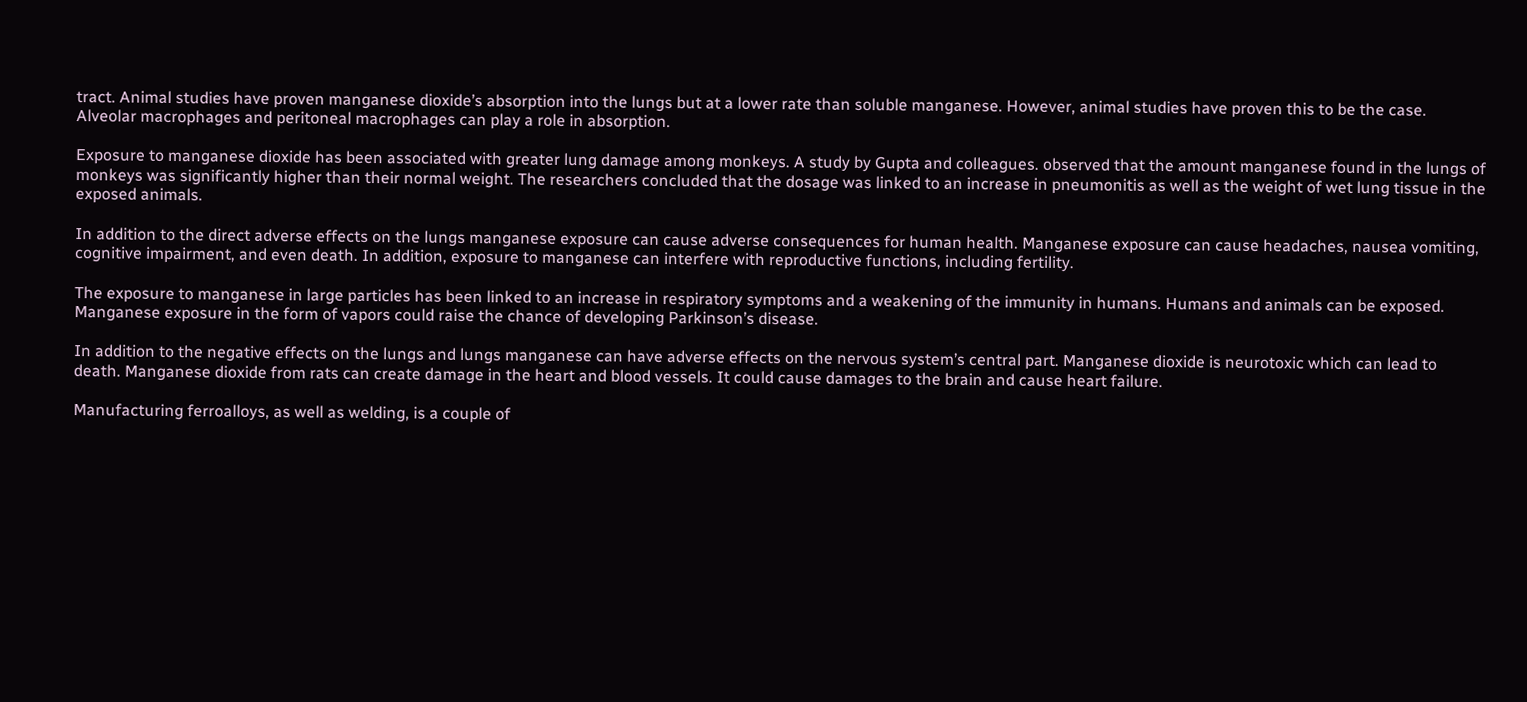tract. Animal studies have proven manganese dioxide’s absorption into the lungs but at a lower rate than soluble manganese. However, animal studies have proven this to be the case. Alveolar macrophages and peritoneal macrophages can play a role in absorption.

Exposure to manganese dioxide has been associated with greater lung damage among monkeys. A study by Gupta and colleagues. observed that the amount manganese found in the lungs of monkeys was significantly higher than their normal weight. The researchers concluded that the dosage was linked to an increase in pneumonitis as well as the weight of wet lung tissue in the exposed animals.

In addition to the direct adverse effects on the lungs manganese exposure can cause adverse consequences for human health. Manganese exposure can cause headaches, nausea vomiting, cognitive impairment, and even death. In addition, exposure to manganese can interfere with reproductive functions, including fertility.

The exposure to manganese in large particles has been linked to an increase in respiratory symptoms and a weakening of the immunity in humans. Humans and animals can be exposed. Manganese exposure in the form of vapors could raise the chance of developing Parkinson’s disease.

In addition to the negative effects on the lungs and lungs manganese can have adverse effects on the nervous system’s central part. Manganese dioxide is neurotoxic which can lead to death. Manganese dioxide from rats can create damage in the heart and blood vessels. It could cause damages to the brain and cause heart failure.

Manufacturing ferroalloys, as well as welding, is a couple of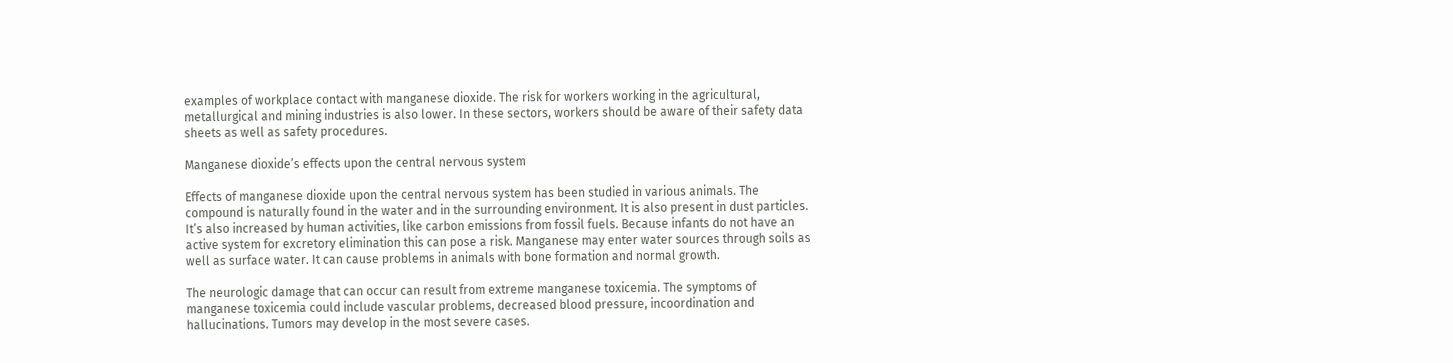examples of workplace contact with manganese dioxide. The risk for workers working in the agricultural, metallurgical and mining industries is also lower. In these sectors, workers should be aware of their safety data sheets as well as safety procedures.

Manganese dioxide’s effects upon the central nervous system

Effects of manganese dioxide upon the central nervous system has been studied in various animals. The compound is naturally found in the water and in the surrounding environment. It is also present in dust particles. It’s also increased by human activities, like carbon emissions from fossil fuels. Because infants do not have an active system for excretory elimination this can pose a risk. Manganese may enter water sources through soils as well as surface water. It can cause problems in animals with bone formation and normal growth.

The neurologic damage that can occur can result from extreme manganese toxicemia. The symptoms of manganese toxicemia could include vascular problems, decreased blood pressure, incoordination and hallucinations. Tumors may develop in the most severe cases.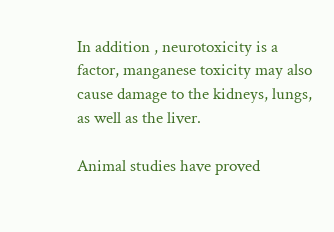In addition , neurotoxicity is a factor, manganese toxicity may also cause damage to the kidneys, lungs, as well as the liver.

Animal studies have proved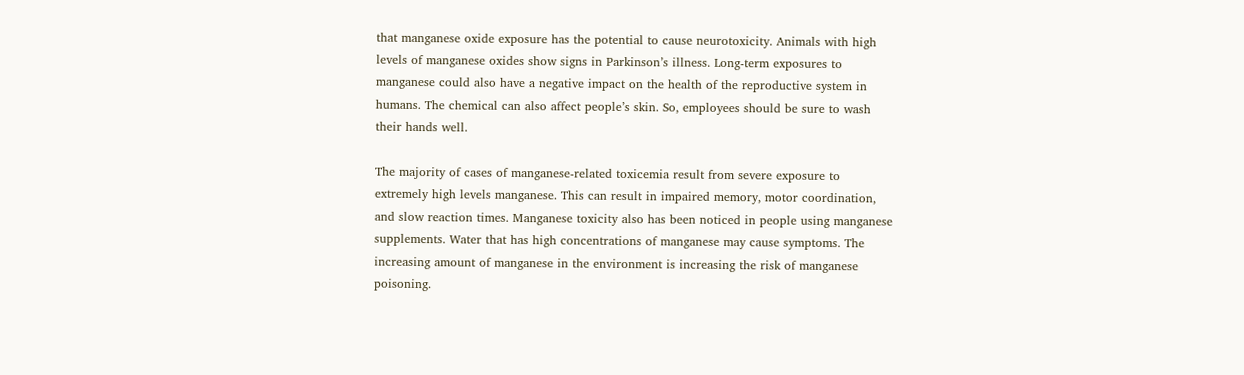that manganese oxide exposure has the potential to cause neurotoxicity. Animals with high levels of manganese oxides show signs in Parkinson’s illness. Long-term exposures to manganese could also have a negative impact on the health of the reproductive system in humans. The chemical can also affect people’s skin. So, employees should be sure to wash their hands well.

The majority of cases of manganese-related toxicemia result from severe exposure to extremely high levels manganese. This can result in impaired memory, motor coordination, and slow reaction times. Manganese toxicity also has been noticed in people using manganese supplements. Water that has high concentrations of manganese may cause symptoms. The increasing amount of manganese in the environment is increasing the risk of manganese poisoning.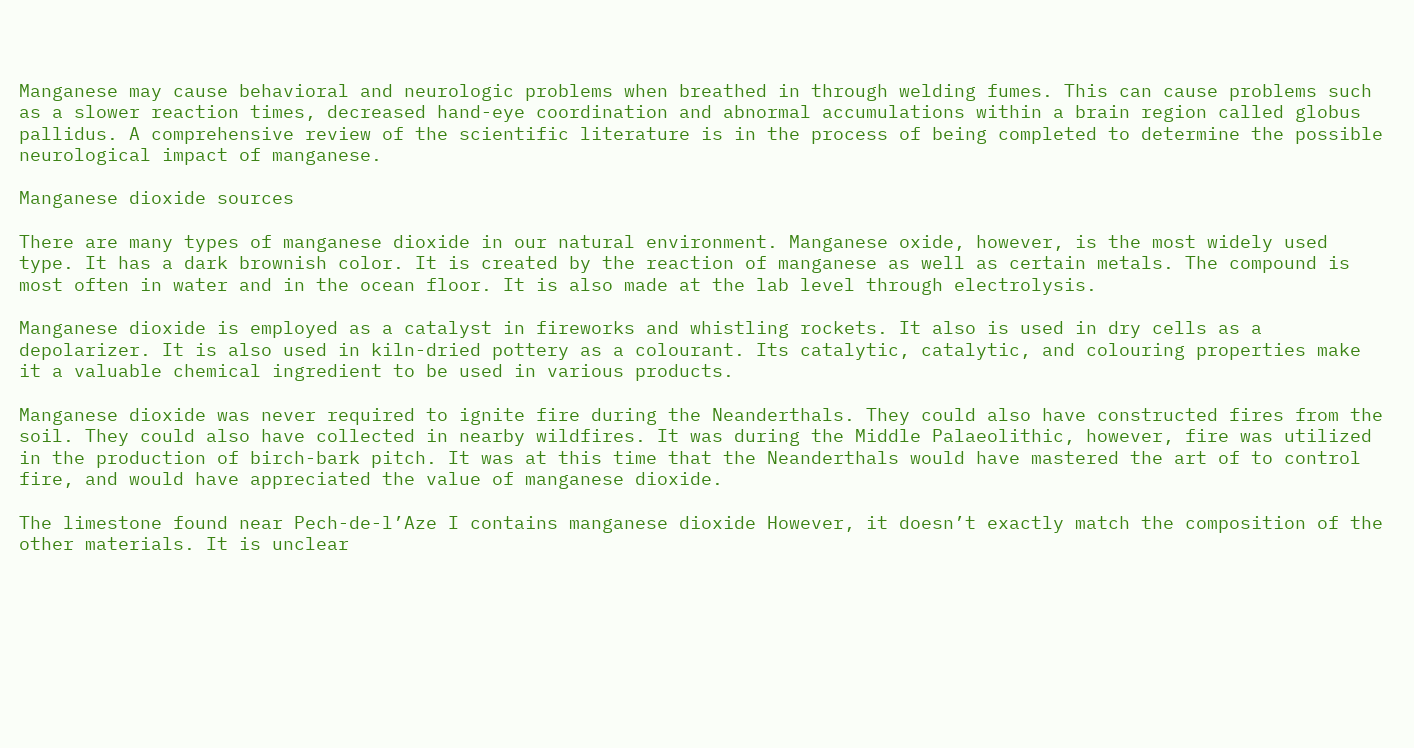Manganese may cause behavioral and neurologic problems when breathed in through welding fumes. This can cause problems such as a slower reaction times, decreased hand-eye coordination and abnormal accumulations within a brain region called globus pallidus. A comprehensive review of the scientific literature is in the process of being completed to determine the possible neurological impact of manganese.

Manganese dioxide sources

There are many types of manganese dioxide in our natural environment. Manganese oxide, however, is the most widely used type. It has a dark brownish color. It is created by the reaction of manganese as well as certain metals. The compound is most often in water and in the ocean floor. It is also made at the lab level through electrolysis.

Manganese dioxide is employed as a catalyst in fireworks and whistling rockets. It also is used in dry cells as a depolarizer. It is also used in kiln-dried pottery as a colourant. Its catalytic, catalytic, and colouring properties make it a valuable chemical ingredient to be used in various products.

Manganese dioxide was never required to ignite fire during the Neanderthals. They could also have constructed fires from the soil. They could also have collected in nearby wildfires. It was during the Middle Palaeolithic, however, fire was utilized in the production of birch-bark pitch. It was at this time that the Neanderthals would have mastered the art of to control fire, and would have appreciated the value of manganese dioxide.

The limestone found near Pech-de-l’Aze I contains manganese dioxide However, it doesn’t exactly match the composition of the other materials. It is unclear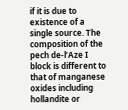if it is due to existence of a single source. The composition of the pech de-l’Aze I block is different to that of manganese oxides including hollandite or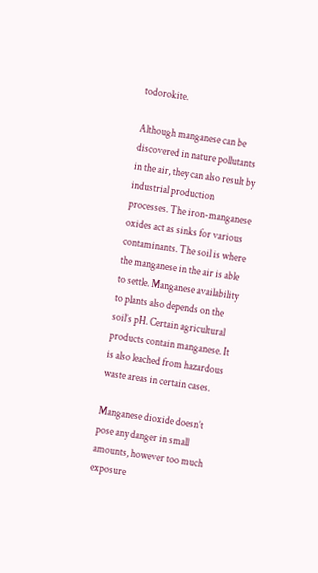todorokite.

Although manganese can be discovered in nature pollutants in the air, they can also result by industrial production processes. The iron-manganese oxides act as sinks for various contaminants. The soil is where the manganese in the air is able to settle. Manganese availability to plants also depends on the soil’s pH. Certain agricultural products contain manganese. It is also leached from hazardous waste areas in certain cases.

Manganese dioxide doesn’t pose any danger in small amounts, however too much exposure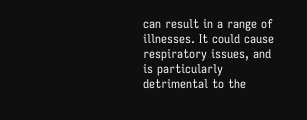can result in a range of illnesses. It could cause respiratory issues, and is particularly detrimental to the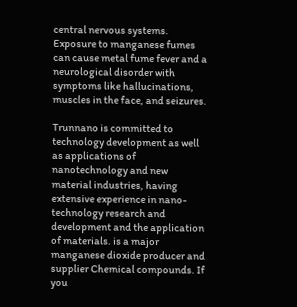central nervous systems. Exposure to manganese fumes can cause metal fume fever and a neurological disorder with symptoms like hallucinations, muscles in the face, and seizures.

Trunnano is committed to technology development as well as applications of nanotechnology and new material industries, having extensive experience in nano-technology research and development and the application of materials. is a major manganese dioxide producer and supplier Chemical compounds. If you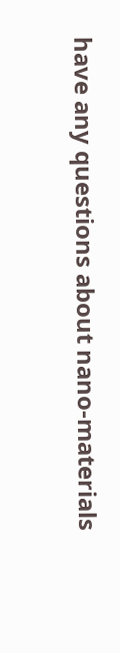have any questions about nano-materials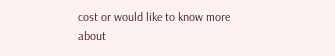cost or would like to know more about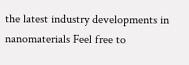the latest industry developments in nanomaterials Feel free to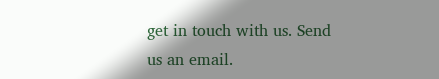get in touch with us. Send us an email.